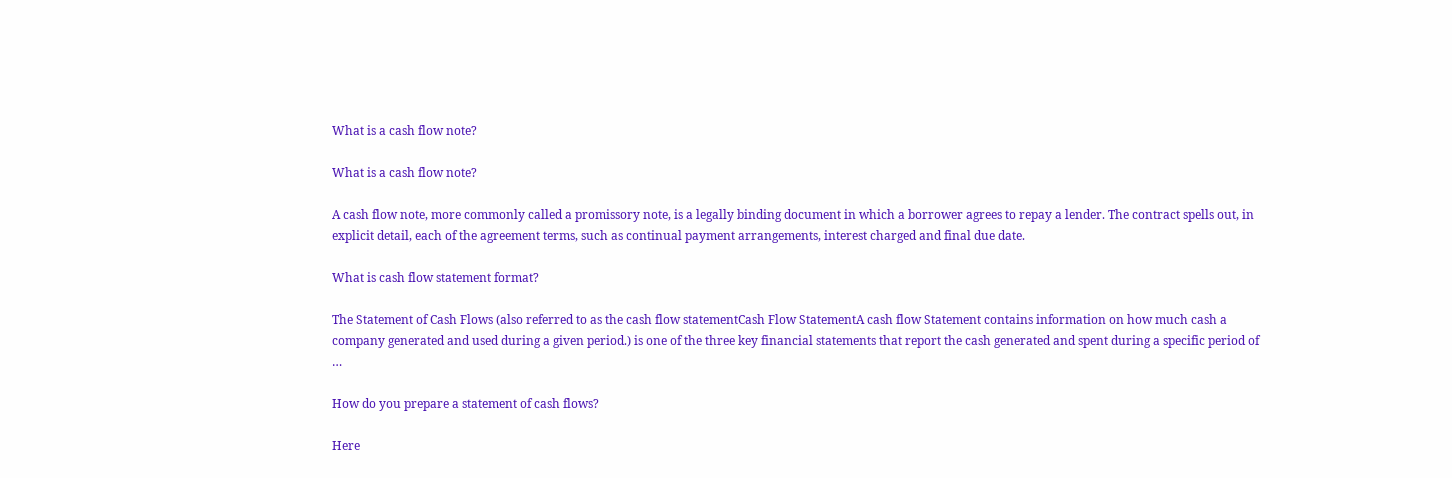What is a cash flow note?

What is a cash flow note?

A cash flow note, more commonly called a promissory note, is a legally binding document in which a borrower agrees to repay a lender. The contract spells out, in explicit detail, each of the agreement terms, such as continual payment arrangements, interest charged and final due date.

What is cash flow statement format?

The Statement of Cash Flows (also referred to as the cash flow statementCash Flow StatementA cash flow Statement contains information on how much cash a company generated and used during a given period.) is one of the three key financial statements that report the cash generated and spent during a specific period of …

How do you prepare a statement of cash flows?

Here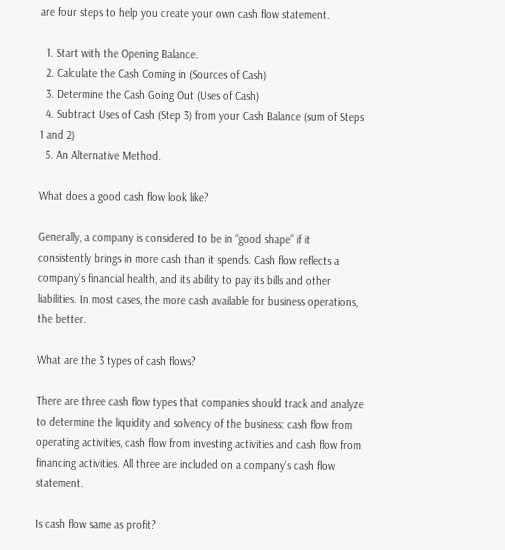are four steps to help you create your own cash flow statement.

  1. Start with the Opening Balance.
  2. Calculate the Cash Coming in (Sources of Cash)
  3. Determine the Cash Going Out (Uses of Cash)
  4. Subtract Uses of Cash (Step 3) from your Cash Balance (sum of Steps 1 and 2)
  5. An Alternative Method.

What does a good cash flow look like?

Generally, a company is considered to be in “good shape” if it consistently brings in more cash than it spends. Cash flow reflects a company’s financial health, and its ability to pay its bills and other liabilities. In most cases, the more cash available for business operations, the better.

What are the 3 types of cash flows?

There are three cash flow types that companies should track and analyze to determine the liquidity and solvency of the business: cash flow from operating activities, cash flow from investing activities and cash flow from financing activities. All three are included on a company’s cash flow statement.

Is cash flow same as profit?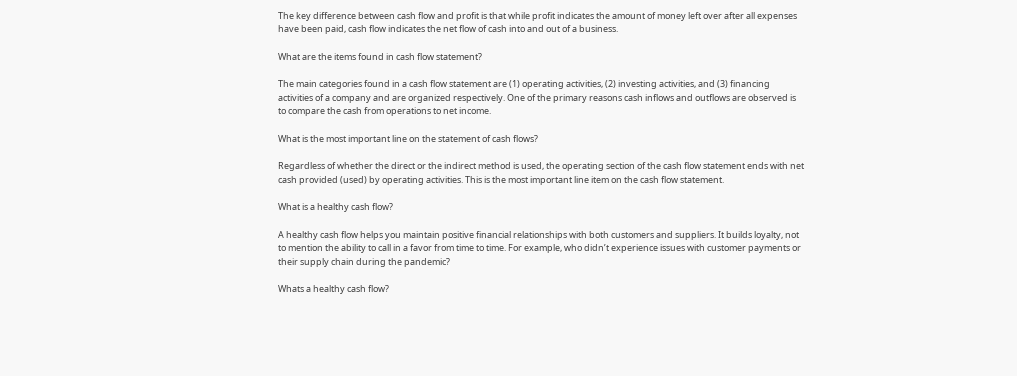The key difference between cash flow and profit is that while profit indicates the amount of money left over after all expenses have been paid, cash flow indicates the net flow of cash into and out of a business.

What are the items found in cash flow statement?

The main categories found in a cash flow statement are (1) operating activities, (2) investing activities, and (3) financing activities of a company and are organized respectively. One of the primary reasons cash inflows and outflows are observed is to compare the cash from operations to net income.

What is the most important line on the statement of cash flows?

Regardless of whether the direct or the indirect method is used, the operating section of the cash flow statement ends with net cash provided (used) by operating activities. This is the most important line item on the cash flow statement.

What is a healthy cash flow?

A healthy cash flow helps you maintain positive financial relationships with both customers and suppliers. It builds loyalty, not to mention the ability to call in a favor from time to time. For example, who didn’t experience issues with customer payments or their supply chain during the pandemic?

Whats a healthy cash flow?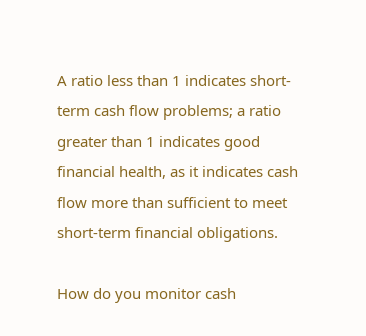A ratio less than 1 indicates short-term cash flow problems; a ratio greater than 1 indicates good financial health, as it indicates cash flow more than sufficient to meet short-term financial obligations.

How do you monitor cash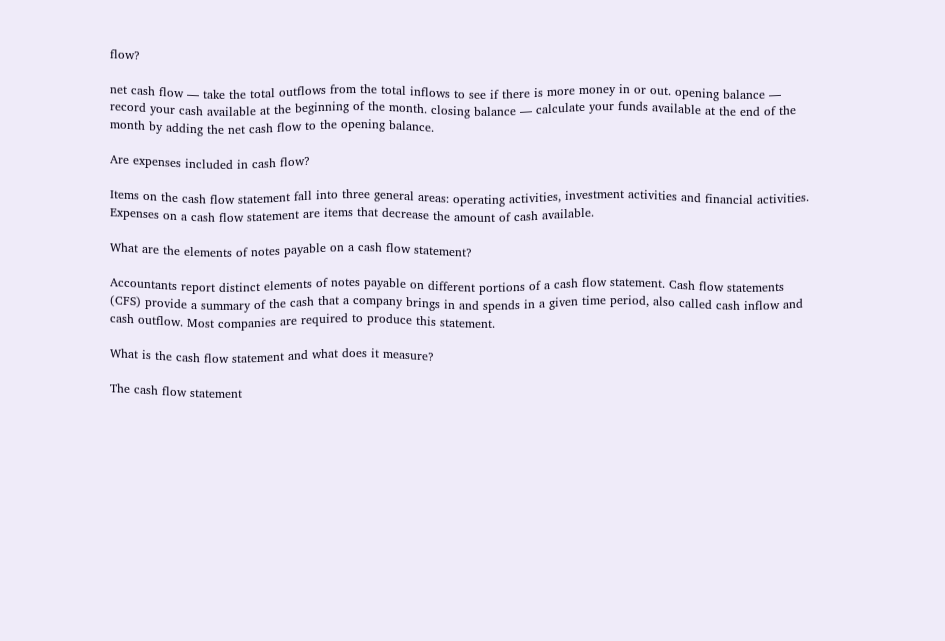flow?

net cash flow — take the total outflows from the total inflows to see if there is more money in or out. opening balance — record your cash available at the beginning of the month. closing balance — calculate your funds available at the end of the month by adding the net cash flow to the opening balance.

Are expenses included in cash flow?

Items on the cash flow statement fall into three general areas: operating activities, investment activities and financial activities. Expenses on a cash flow statement are items that decrease the amount of cash available.

What are the elements of notes payable on a cash flow statement?

Accountants report distinct elements of notes payable on different portions of a cash flow statement. Cash flow statements (CFS) provide a summary of the cash that a company brings in and spends in a given time period, also called cash inflow and cash outflow. Most companies are required to produce this statement.

What is the cash flow statement and what does it measure?

The cash flow statement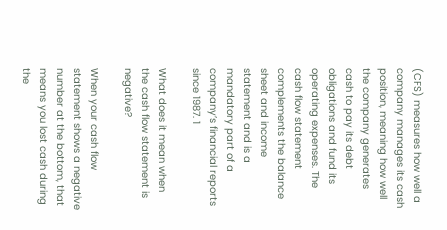(CFS) measures how well a company manages its cash position, meaning how well the company generates cash to pay its debt obligations and fund its operating expenses. The cash flow statement complements the balance sheet and income statement and is a mandatory part of a company’s financial reports since 1987. 1

What does it mean when the cash flow statement is negative?

When your cash flow statement shows a negative number at the bottom, that means you lost cash during the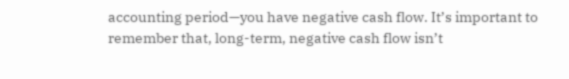accounting period—you have negative cash flow. It’s important to remember that, long-term, negative cash flow isn’t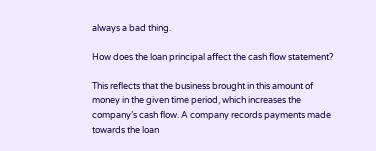always a bad thing.

How does the loan principal affect the cash flow statement?

This reflects that the business brought in this amount of money in the given time period, which increases the company’s cash flow. A company records payments made towards the loan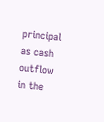principal as cash outflow in the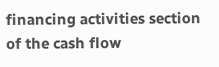financing activities section of the cash flow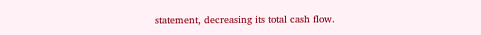statement, decreasing its total cash flow.